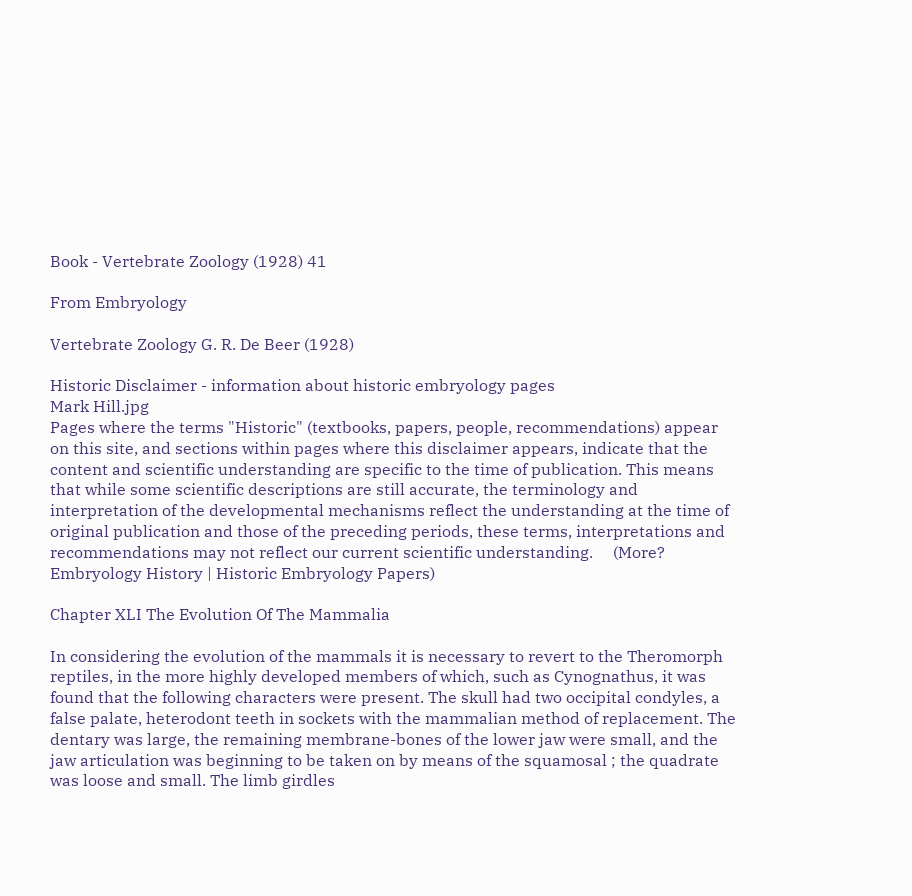Book - Vertebrate Zoology (1928) 41

From Embryology

Vertebrate Zoology G. R. De Beer (1928)

Historic Disclaimer - information about historic embryology pages
Mark Hill.jpg
Pages where the terms "Historic" (textbooks, papers, people, recommendations) appear on this site, and sections within pages where this disclaimer appears, indicate that the content and scientific understanding are specific to the time of publication. This means that while some scientific descriptions are still accurate, the terminology and interpretation of the developmental mechanisms reflect the understanding at the time of original publication and those of the preceding periods, these terms, interpretations and recommendations may not reflect our current scientific understanding.     (More? Embryology History | Historic Embryology Papers)

Chapter XLI The Evolution Of The Mammalia

In considering the evolution of the mammals it is necessary to revert to the Theromorph reptiles, in the more highly developed members of which, such as Cynognathus, it was found that the following characters were present. The skull had two occipital condyles, a false palate, heterodont teeth in sockets with the mammalian method of replacement. The dentary was large, the remaining membrane-bones of the lower jaw were small, and the jaw articulation was beginning to be taken on by means of the squamosal ; the quadrate was loose and small. The limb girdles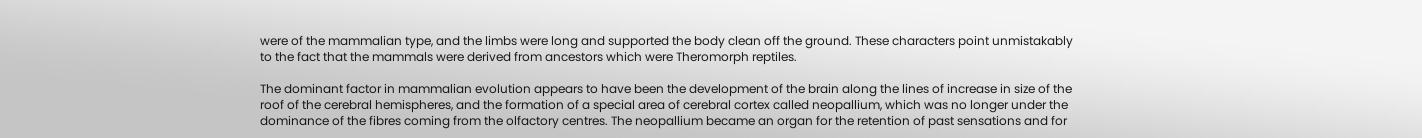were of the mammalian type, and the limbs were long and supported the body clean off the ground. These characters point unmistakably to the fact that the mammals were derived from ancestors which were Theromorph reptiles.

The dominant factor in mammalian evolution appears to have been the development of the brain along the lines of increase in size of the roof of the cerebral hemispheres, and the formation of a special area of cerebral cortex called neopallium, which was no longer under the dominance of the fibres coming from the olfactory centres. The neopallium became an organ for the retention of past sensations and for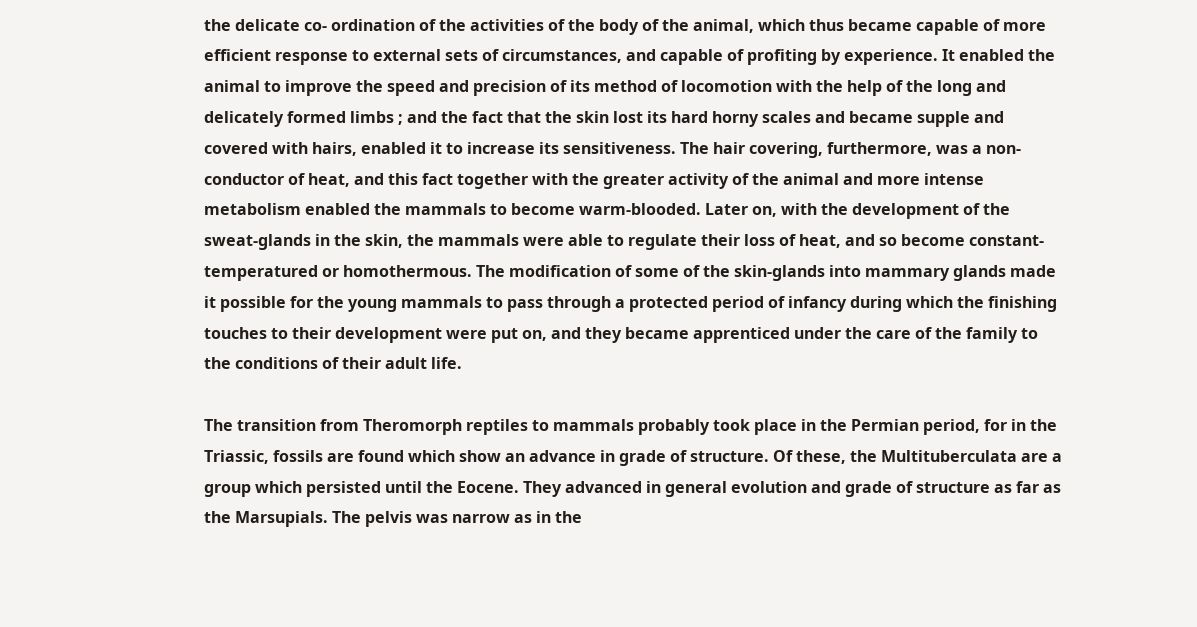the delicate co- ordination of the activities of the body of the animal, which thus became capable of more efficient response to external sets of circumstances, and capable of profiting by experience. It enabled the animal to improve the speed and precision of its method of locomotion with the help of the long and delicately formed limbs ; and the fact that the skin lost its hard horny scales and became supple and covered with hairs, enabled it to increase its sensitiveness. The hair covering, furthermore, was a non-conductor of heat, and this fact together with the greater activity of the animal and more intense metabolism enabled the mammals to become warm-blooded. Later on, with the development of the sweat-glands in the skin, the mammals were able to regulate their loss of heat, and so become constant- temperatured or homothermous. The modification of some of the skin-glands into mammary glands made it possible for the young mammals to pass through a protected period of infancy during which the finishing touches to their development were put on, and they became apprenticed under the care of the family to the conditions of their adult life.

The transition from Theromorph reptiles to mammals probably took place in the Permian period, for in the Triassic, fossils are found which show an advance in grade of structure. Of these, the Multituberculata are a group which persisted until the Eocene. They advanced in general evolution and grade of structure as far as the Marsupials. The pelvis was narrow as in the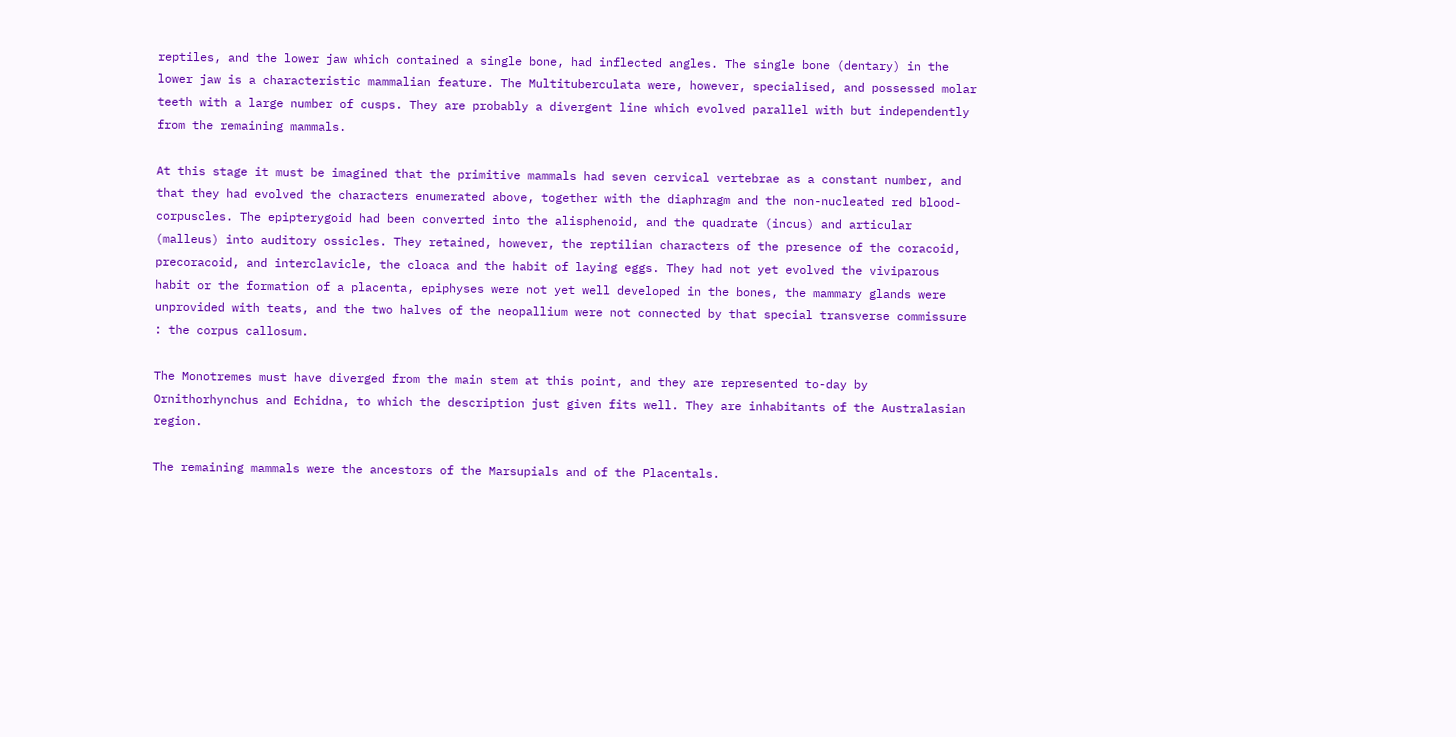reptiles, and the lower jaw which contained a single bone, had inflected angles. The single bone (dentary) in the lower jaw is a characteristic mammalian feature. The Multituberculata were, however, specialised, and possessed molar teeth with a large number of cusps. They are probably a divergent line which evolved parallel with but independently from the remaining mammals.

At this stage it must be imagined that the primitive mammals had seven cervical vertebrae as a constant number, and that they had evolved the characters enumerated above, together with the diaphragm and the non-nucleated red blood- corpuscles. The epipterygoid had been converted into the alisphenoid, and the quadrate (incus) and articular (malleus) into auditory ossicles. They retained, however, the reptilian characters of the presence of the coracoid, precoracoid, and interclavicle, the cloaca and the habit of laying eggs. They had not yet evolved the viviparous habit or the formation of a placenta, epiphyses were not yet well developed in the bones, the mammary glands were unprovided with teats, and the two halves of the neopallium were not connected by that special transverse commissure : the corpus callosum.

The Monotremes must have diverged from the main stem at this point, and they are represented to-day by Ornithorhynchus and Echidna, to which the description just given fits well. They are inhabitants of the Australasian region.

The remaining mammals were the ancestors of the Marsupials and of the Placentals.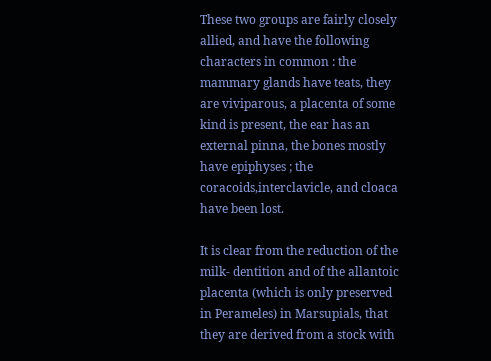These two groups are fairly closely allied, and have the following characters in common : the mammary glands have teats, they are viviparous, a placenta of some kind is present, the ear has an external pinna, the bones mostly have epiphyses ; the coracoids,interclavicle, and cloaca have been lost.

It is clear from the reduction of the milk- dentition and of the allantoic placenta (which is only preserved in Perameles) in Marsupials, that they are derived from a stock with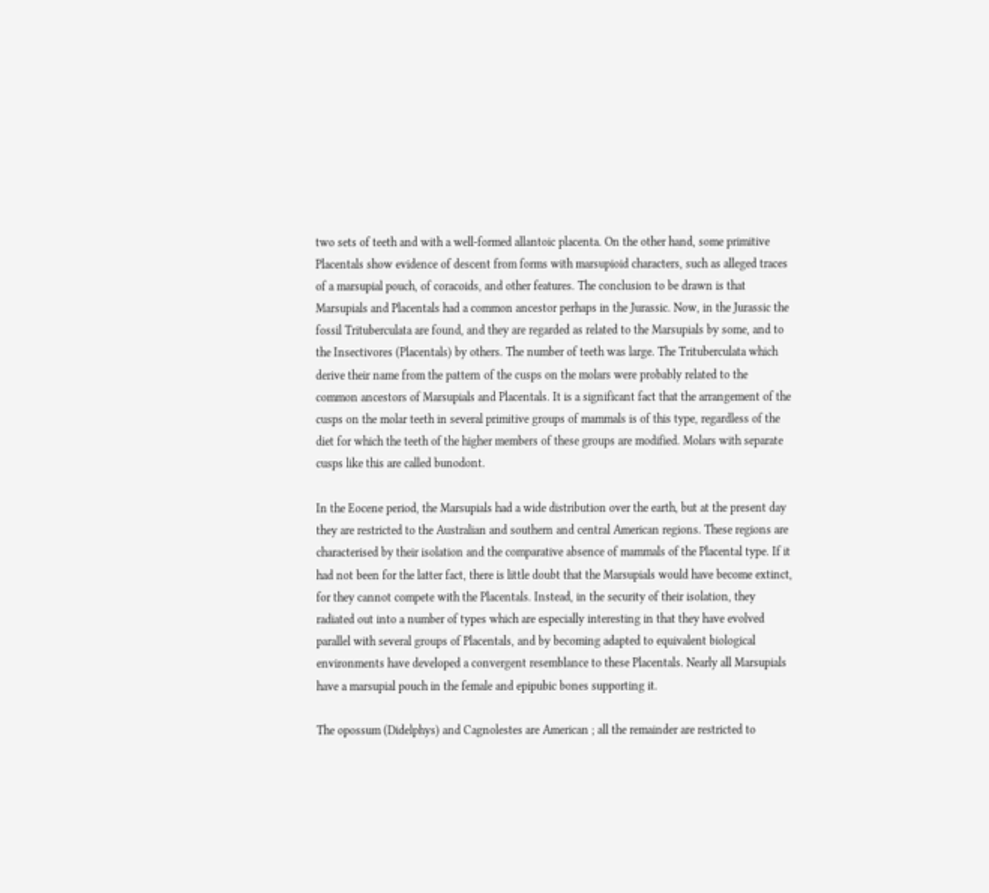two sets of teeth and with a well-formed allantoic placenta. On the other hand, some primitive Placentals show evidence of descent from forms with marsupioid characters, such as alleged traces of a marsupial pouch, of coracoids, and other features. The conclusion to be drawn is that Marsupials and Placentals had a common ancestor perhaps in the Jurassic. Now, in the Jurassic the fossil Trituberculata are found, and they are regarded as related to the Marsupials by some, and to the Insectivores (Placentals) by others. The number of teeth was large. The Trituberculata which derive their name from the pattern of the cusps on the molars were probably related to the common ancestors of Marsupials and Placentals. It is a significant fact that the arrangement of the cusps on the molar teeth in several primitive groups of mammals is of this type, regardless of the diet for which the teeth of the higher members of these groups are modified. Molars with separate cusps like this are called bunodont.

In the Eocene period, the Marsupials had a wide distribution over the earth, but at the present day they are restricted to the Australian and southern and central American regions. These regions are characterised by their isolation and the comparative absence of mammals of the Placental type. If it had not been for the latter fact, there is little doubt that the Marsupials would have become extinct, for they cannot compete with the Placentals. Instead, in the security of their isolation, they radiated out into a number of types which are especially interesting in that they have evolved parallel with several groups of Placentals, and by becoming adapted to equivalent biological environments have developed a convergent resemblance to these Placentals. Nearly all Marsupials have a marsupial pouch in the female and epipubic bones supporting it.

The opossum (Didelphys) and Cagnolestes are American ; all the remainder are restricted to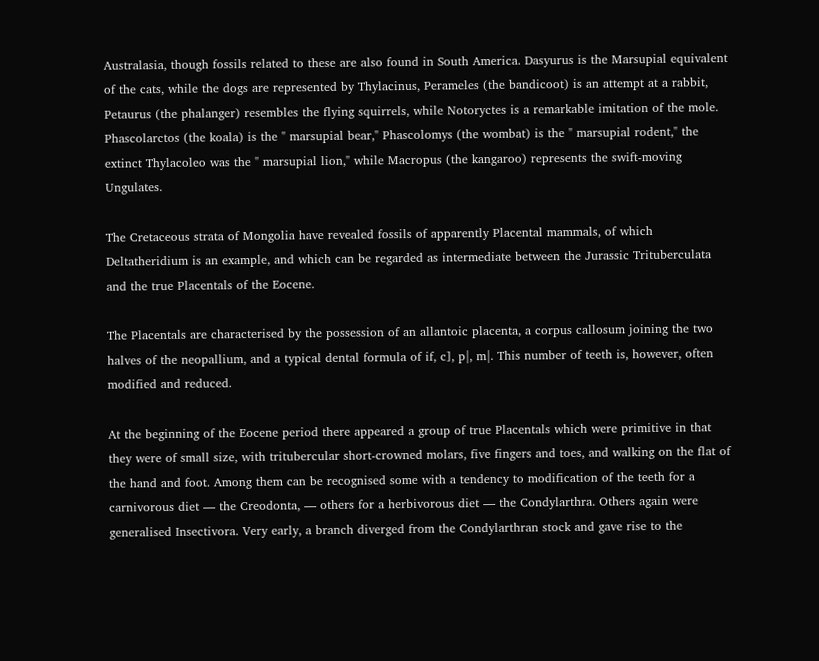Australasia, though fossils related to these are also found in South America. Dasyurus is the Marsupial equivalent of the cats, while the dogs are represented by Thylacinus, Perameles (the bandicoot) is an attempt at a rabbit, Petaurus (the phalanger) resembles the flying squirrels, while Notoryctes is a remarkable imitation of the mole. Phascolarctos (the koala) is the " marsupial bear," Phascolomys (the wombat) is the " marsupial rodent," the extinct Thylacoleo was the " marsupial lion," while Macropus (the kangaroo) represents the swift-moving Ungulates.

The Cretaceous strata of Mongolia have revealed fossils of apparently Placental mammals, of which Deltatheridium is an example, and which can be regarded as intermediate between the Jurassic Trituberculata and the true Placentals of the Eocene.

The Placentals are characterised by the possession of an allantoic placenta, a corpus callosum joining the two halves of the neopallium, and a typical dental formula of if, c], p|, m|. This number of teeth is, however, often modified and reduced.

At the beginning of the Eocene period there appeared a group of true Placentals which were primitive in that they were of small size, with tritubercular short-crowned molars, five fingers and toes, and walking on the flat of the hand and foot. Among them can be recognised some with a tendency to modification of the teeth for a carnivorous diet — the Creodonta, — others for a herbivorous diet — the Condylarthra. Others again were generalised Insectivora. Very early, a branch diverged from the Condylarthran stock and gave rise to the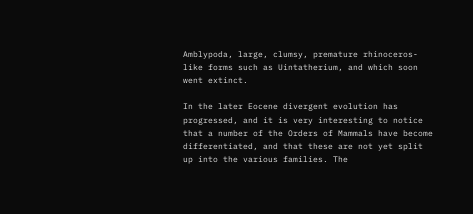Amblypoda, large, clumsy, premature rhinoceros-like forms such as Uintatherium, and which soon went extinct.

In the later Eocene divergent evolution has progressed, and it is very interesting to notice that a number of the Orders of Mammals have become differentiated, and that these are not yet split up into the various families. The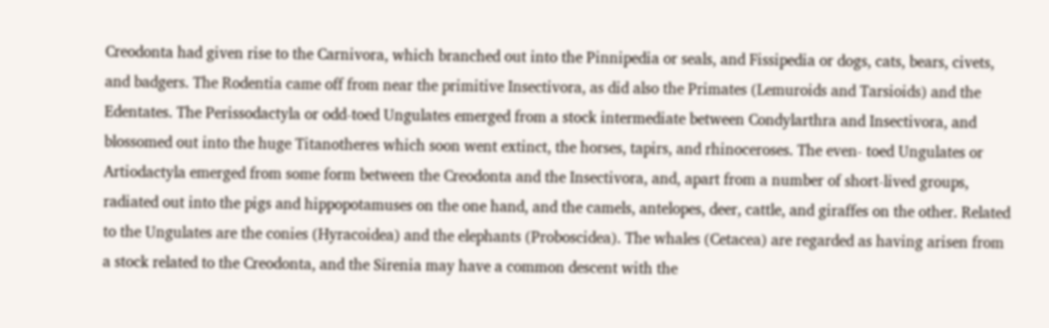Creodonta had given rise to the Carnivora, which branched out into the Pinnipedia or seals, and Fissipedia or dogs, cats, bears, civets, and badgers. The Rodentia came off from near the primitive Insectivora, as did also the Primates (Lemuroids and Tarsioids) and the Edentates. The Perissodactyla or odd-toed Ungulates emerged from a stock intermediate between Condylarthra and Insectivora, and blossomed out into the huge Titanotheres which soon went extinct, the horses, tapirs, and rhinoceroses. The even- toed Ungulates or Artiodactyla emerged from some form between the Creodonta and the Insectivora, and, apart from a number of short-lived groups, radiated out into the pigs and hippopotamuses on the one hand, and the camels, antelopes, deer, cattle, and giraffes on the other. Related to the Ungulates are the conies (Hyracoidea) and the elephants (Proboscidea). The whales (Cetacea) are regarded as having arisen from a stock related to the Creodonta, and the Sirenia may have a common descent with the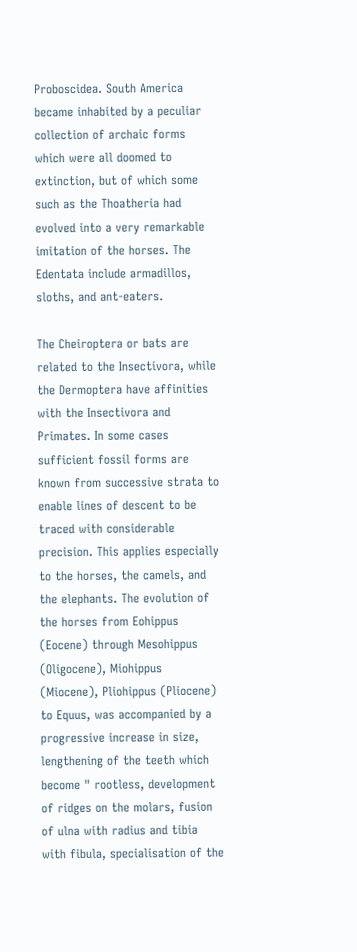Proboscidea. South America became inhabited by a peculiar collection of archaic forms which were all doomed to extinction, but of which some such as the Thoatheria had evolved into a very remarkable imitation of the horses. The Edentata include armadillos, sloths, and ant-eaters.

The Cheiroptera or bats are related to the Insectivora, while the Dermoptera have affinities with the Insectivora and Primates. In some cases sufficient fossil forms are known from successive strata to enable lines of descent to be traced with considerable precision. This applies especially to the horses, the camels, and the elephants. The evolution of the horses from Eohippus (Eocene) through Mesohippus (Oligocene), Miohippus (Miocene), Pliohippus (Pliocene) to Equus, was accompanied by a progressive increase in size, lengthening of the teeth which become " rootless, development of ridges on the molars, fusion of ulna with radius and tibia with fibula, specialisation of the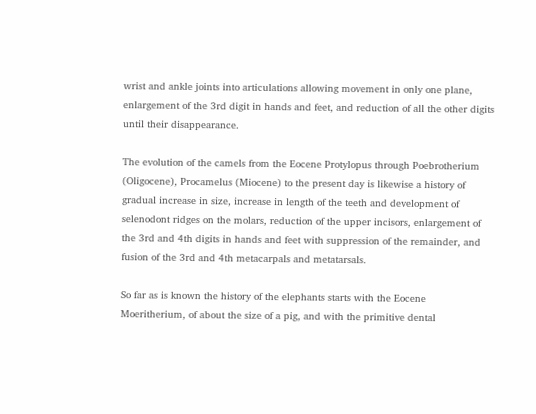wrist and ankle joints into articulations allowing movement in only one plane, enlargement of the 3rd digit in hands and feet, and reduction of all the other digits until their disappearance.

The evolution of the camels from the Eocene Protylopus through Poebrotherium (Oligocene), Procamelus (Miocene) to the present day is likewise a history of gradual increase in size, increase in length of the teeth and development of selenodont ridges on the molars, reduction of the upper incisors, enlargement of the 3rd and 4th digits in hands and feet with suppression of the remainder, and fusion of the 3rd and 4th metacarpals and metatarsals.

So far as is known the history of the elephants starts with the Eocene Moeritherium, of about the size of a pig, and with the primitive dental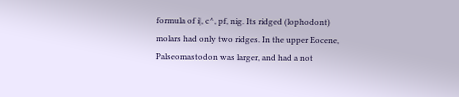formula of i|, c^, pf, nig. Its ridged (lophodont) molars had only two ridges. In the upper Eocene, Palseomastodon was larger, and had a not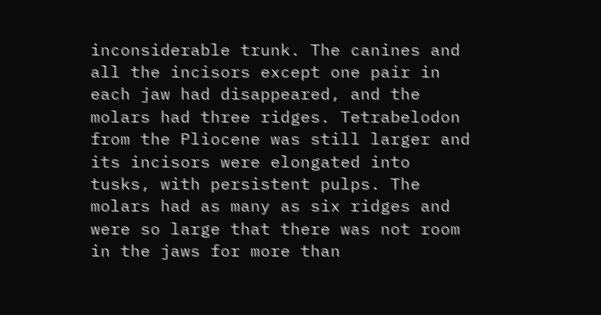inconsiderable trunk. The canines and all the incisors except one pair in each jaw had disappeared, and the molars had three ridges. Tetrabelodon from the Pliocene was still larger and its incisors were elongated into tusks, with persistent pulps. The molars had as many as six ridges and were so large that there was not room in the jaws for more than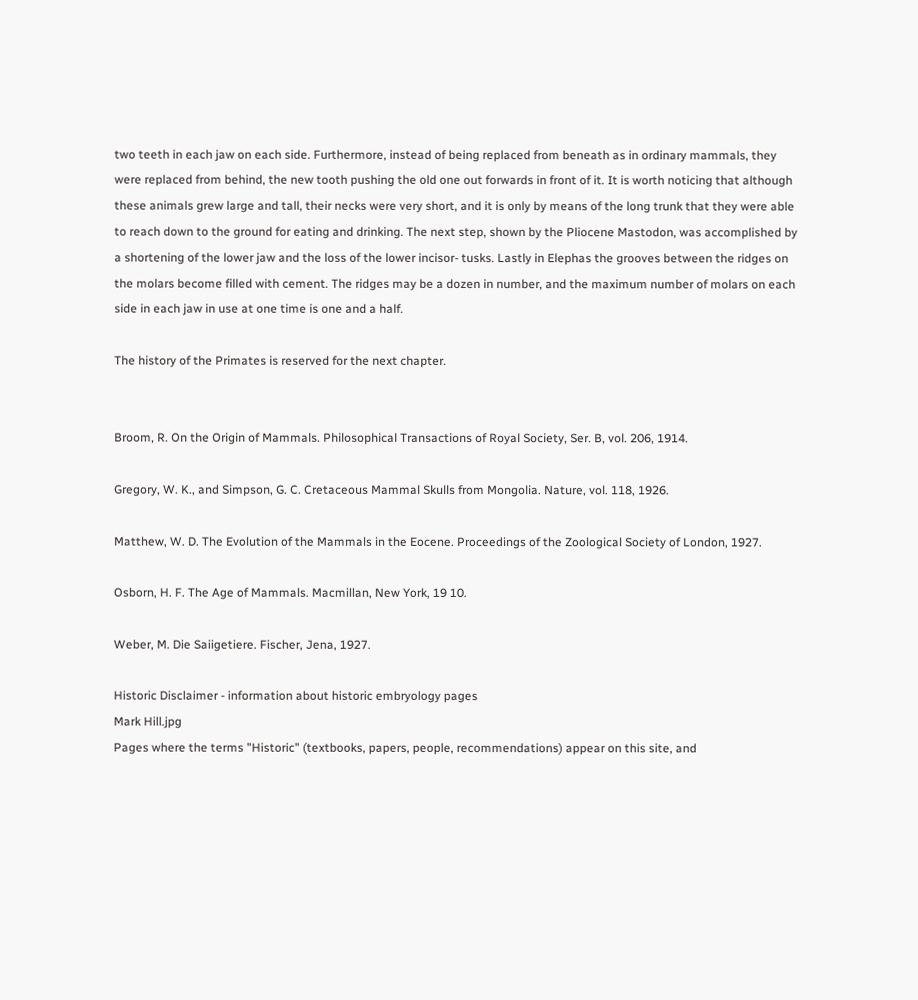two teeth in each jaw on each side. Furthermore, instead of being replaced from beneath as in ordinary mammals, they were replaced from behind, the new tooth pushing the old one out forwards in front of it. It is worth noticing that although these animals grew large and tall, their necks were very short, and it is only by means of the long trunk that they were able to reach down to the ground for eating and drinking. The next step, shown by the Pliocene Mastodon, was accomplished by a shortening of the lower jaw and the loss of the lower incisor- tusks. Lastly in Elephas the grooves between the ridges on the molars become filled with cement. The ridges may be a dozen in number, and the maximum number of molars on each side in each jaw in use at one time is one and a half.

The history of the Primates is reserved for the next chapter.


Broom, R. On the Origin of Mammals. Philosophical Transactions of Royal Society, Ser. B, vol. 206, 1914.

Gregory, W. K., and Simpson, G. C. Cretaceous Mammal Skulls from Mongolia. Nature, vol. 118, 1926.

Matthew, W. D. The Evolution of the Mammals in the Eocene. Proceedings of the Zoological Society of London, 1927.

Osborn, H. F. The Age of Mammals. Macmillan, New York, 19 10.

Weber, M. Die Saiigetiere. Fischer, Jena, 1927.

Historic Disclaimer - information about historic embryology pages
Mark Hill.jpg
Pages where the terms "Historic" (textbooks, papers, people, recommendations) appear on this site, and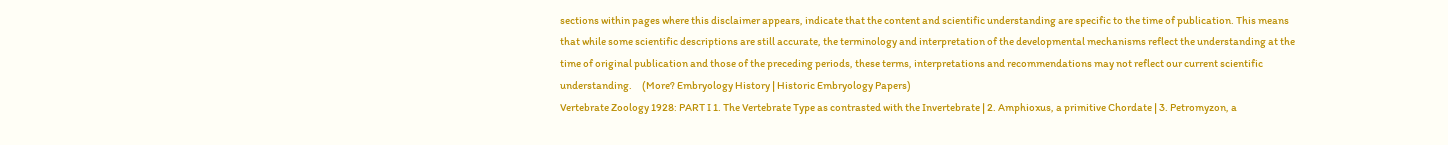sections within pages where this disclaimer appears, indicate that the content and scientific understanding are specific to the time of publication. This means that while some scientific descriptions are still accurate, the terminology and interpretation of the developmental mechanisms reflect the understanding at the time of original publication and those of the preceding periods, these terms, interpretations and recommendations may not reflect our current scientific understanding.     (More? Embryology History | Historic Embryology Papers)
Vertebrate Zoology 1928: PART I 1. The Vertebrate Type as contrasted with the Invertebrate | 2. Amphioxus, a primitive Chordate | 3. Petromyzon, a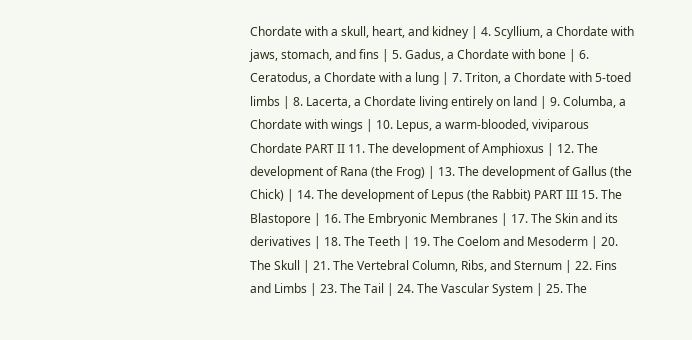Chordate with a skull, heart, and kidney | 4. Scyllium, a Chordate with jaws, stomach, and fins | 5. Gadus, a Chordate with bone | 6. Ceratodus, a Chordate with a lung | 7. Triton, a Chordate with 5-toed limbs | 8. Lacerta, a Chordate living entirely on land | 9. Columba, a Chordate with wings | 10. Lepus, a warm-blooded, viviparous Chordate PART II 11. The development of Amphioxus | 12. The development of Rana (the Frog) | 13. The development of Gallus (the Chick) | 14. The development of Lepus (the Rabbit) PART III 15. The Blastopore | 16. The Embryonic Membranes | 17. The Skin and its derivatives | 18. The Teeth | 19. The Coelom and Mesoderm | 20. The Skull | 21. The Vertebral Column, Ribs, and Sternum | 22. Fins and Limbs | 23. The Tail | 24. The Vascular System | 25. The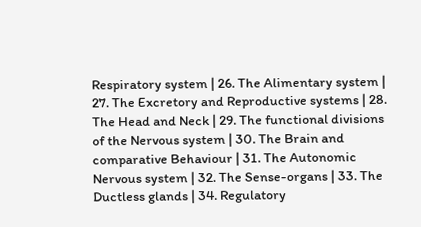Respiratory system | 26. The Alimentary system | 27. The Excretory and Reproductive systems | 28. The Head and Neck | 29. The functional divisions of the Nervous system | 30. The Brain and comparative Behaviour | 31. The Autonomic Nervous system | 32. The Sense-organs | 33. The Ductless glands | 34. Regulatory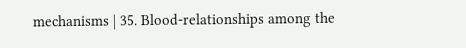mechanisms | 35. Blood-relationships among the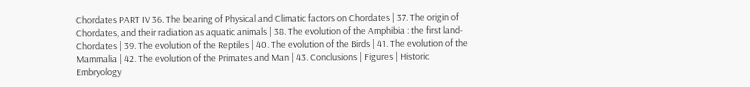Chordates PART IV 36. The bearing of Physical and Climatic factors on Chordates | 37. The origin of Chordates, and their radiation as aquatic animals | 38. The evolution of the Amphibia : the first land-Chordates | 39. The evolution of the Reptiles | 40. The evolution of the Birds | 41. The evolution of the Mammalia | 42. The evolution of the Primates and Man | 43. Conclusions | Figures | Historic Embryology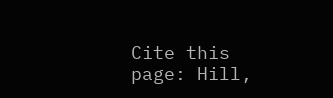Cite this page: Hill,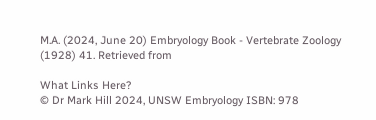M.A. (2024, June 20) Embryology Book - Vertebrate Zoology (1928) 41. Retrieved from

What Links Here?
© Dr Mark Hill 2024, UNSW Embryology ISBN: 978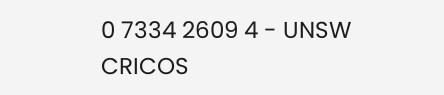0 7334 2609 4 - UNSW CRICOS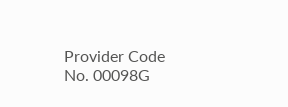Provider Code No. 00098G